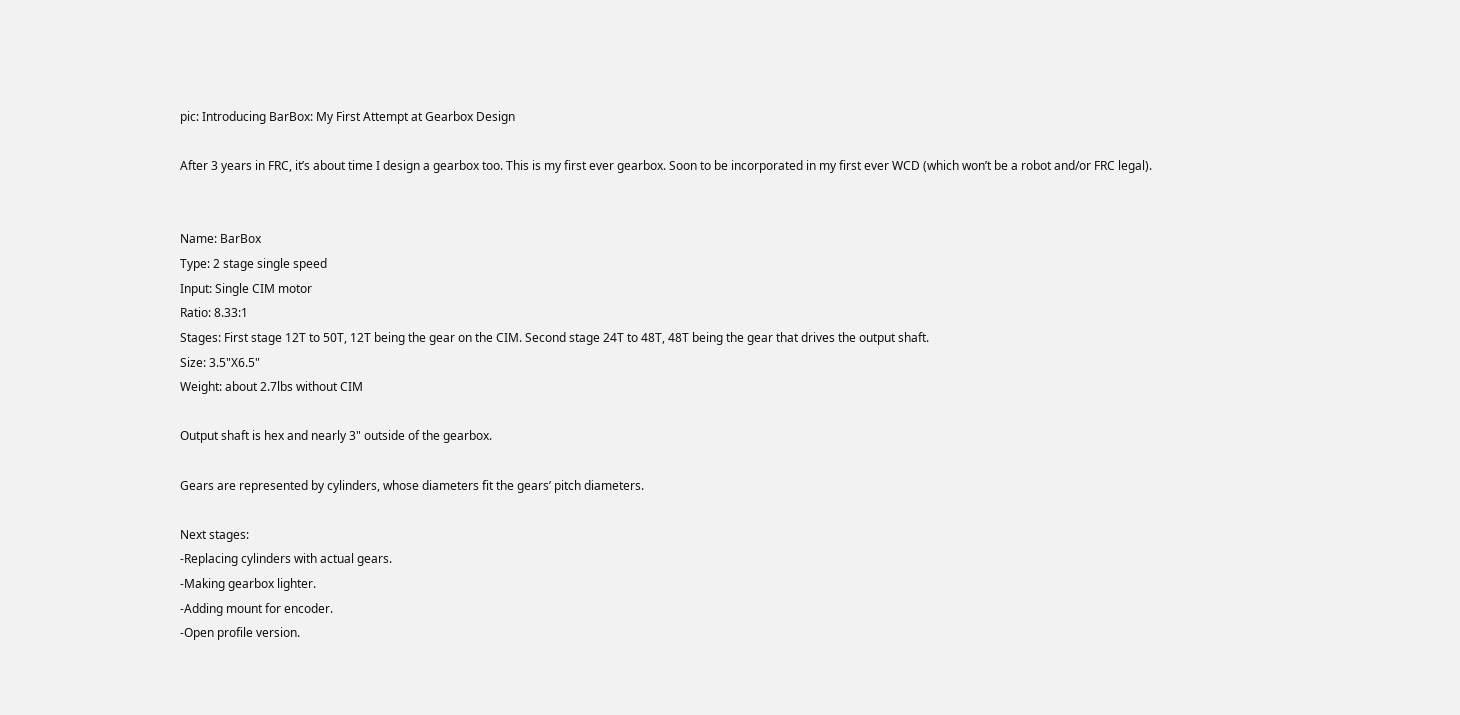pic: Introducing BarBox: My First Attempt at Gearbox Design

After 3 years in FRC, it’s about time I design a gearbox too. This is my first ever gearbox. Soon to be incorporated in my first ever WCD (which won’t be a robot and/or FRC legal).


Name: BarBox
Type: 2 stage single speed
Input: Single CIM motor
Ratio: 8.33:1
Stages: First stage 12T to 50T, 12T being the gear on the CIM. Second stage 24T to 48T, 48T being the gear that drives the output shaft.
Size: 3.5"X6.5"
Weight: about 2.7lbs without CIM

Output shaft is hex and nearly 3" outside of the gearbox.

Gears are represented by cylinders, whose diameters fit the gears’ pitch diameters.

Next stages:
-Replacing cylinders with actual gears.
-Making gearbox lighter.
-Adding mount for encoder.
-Open profile version.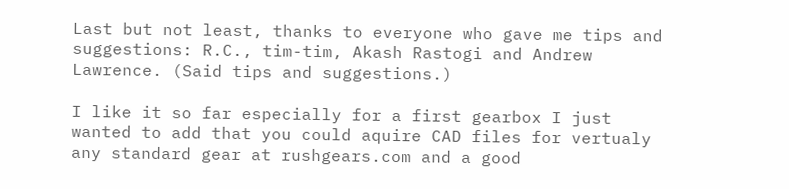Last but not least, thanks to everyone who gave me tips and suggestions: R.C., tim-tim, Akash Rastogi and Andrew Lawrence. (Said tips and suggestions.)

I like it so far especially for a first gearbox I just wanted to add that you could aquire CAD files for vertualy any standard gear at rushgears.com and a good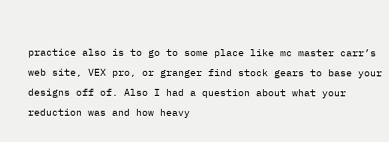practice also is to go to some place like mc master carr’s web site, VEX pro, or granger find stock gears to base your designs off of. Also I had a question about what your reduction was and how heavy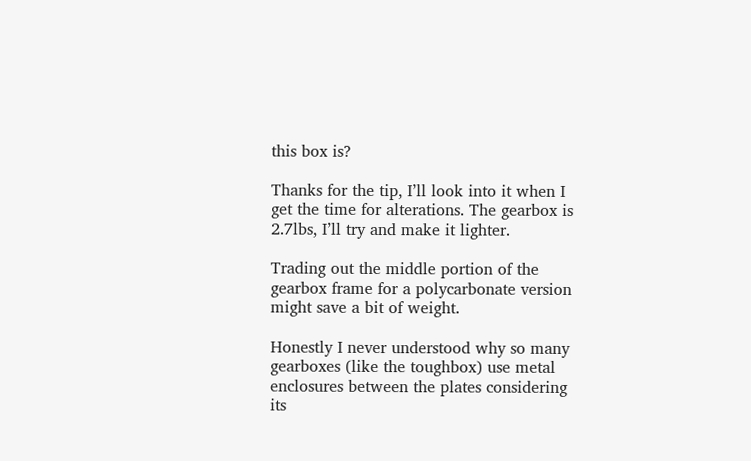this box is?

Thanks for the tip, I’ll look into it when I get the time for alterations. The gearbox is 2.7lbs, I’ll try and make it lighter.

Trading out the middle portion of the gearbox frame for a polycarbonate version might save a bit of weight.

Honestly I never understood why so many gearboxes (like the toughbox) use metal enclosures between the plates considering its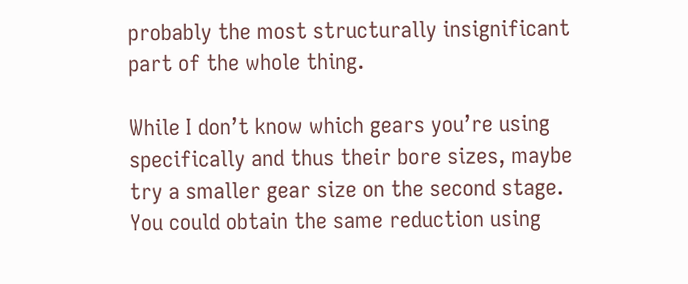probably the most structurally insignificant part of the whole thing.

While I don’t know which gears you’re using specifically and thus their bore sizes, maybe try a smaller gear size on the second stage. You could obtain the same reduction using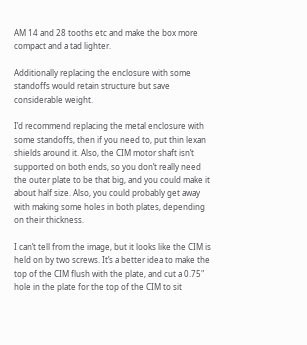AM 14 and 28 tooths etc and make the box more compact and a tad lighter.

Additionally replacing the enclosure with some standoffs would retain structure but save considerable weight.

I’d recommend replacing the metal enclosure with some standoffs, then if you need to, put thin lexan shields around it. Also, the CIM motor shaft isn’t supported on both ends, so you don’t really need the outer plate to be that big, and you could make it about half size. Also, you could probably get away with making some holes in both plates, depending on their thickness.

I can’t tell from the image, but it looks like the CIM is held on by two screws. It’s a better idea to make the top of the CIM flush with the plate, and cut a 0.75" hole in the plate for the top of the CIM to sit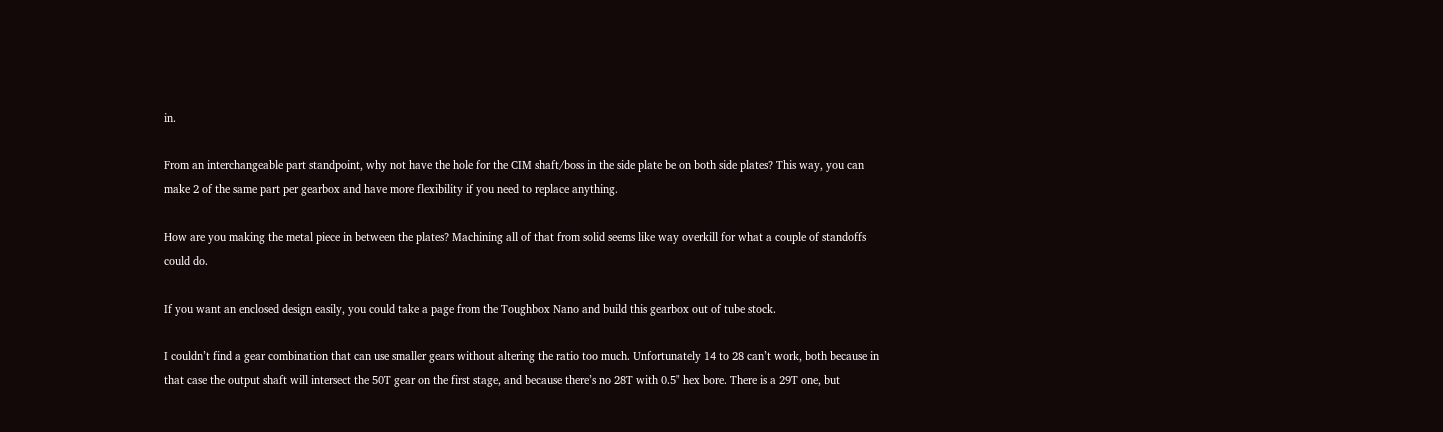in.

From an interchangeable part standpoint, why not have the hole for the CIM shaft/boss in the side plate be on both side plates? This way, you can make 2 of the same part per gearbox and have more flexibility if you need to replace anything.

How are you making the metal piece in between the plates? Machining all of that from solid seems like way overkill for what a couple of standoffs could do.

If you want an enclosed design easily, you could take a page from the Toughbox Nano and build this gearbox out of tube stock.

I couldn’t find a gear combination that can use smaller gears without altering the ratio too much. Unfortunately 14 to 28 can’t work, both because in that case the output shaft will intersect the 50T gear on the first stage, and because there’s no 28T with 0.5" hex bore. There is a 29T one, but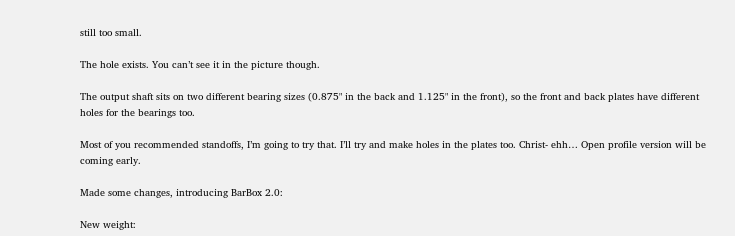still too small.

The hole exists. You can’t see it in the picture though.

The output shaft sits on two different bearing sizes (0.875" in the back and 1.125" in the front), so the front and back plates have different holes for the bearings too.

Most of you recommended standoffs, I’m going to try that. I’ll try and make holes in the plates too. Christ- ehh… Open profile version will be coming early.

Made some changes, introducing BarBox 2.0:

New weight: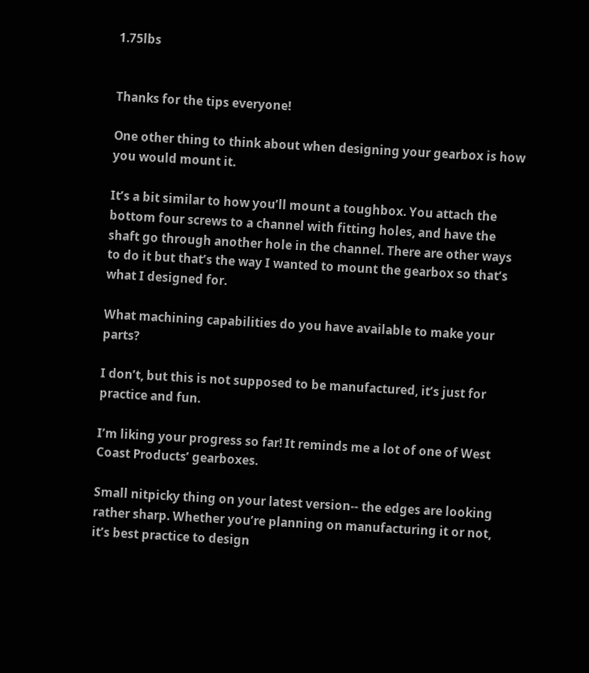1.75lbs


Thanks for the tips everyone!

One other thing to think about when designing your gearbox is how you would mount it.

It’s a bit similar to how you’ll mount a toughbox. You attach the bottom four screws to a channel with fitting holes, and have the shaft go through another hole in the channel. There are other ways to do it but that’s the way I wanted to mount the gearbox so that’s what I designed for.

What machining capabilities do you have available to make your parts?

I don’t, but this is not supposed to be manufactured, it’s just for practice and fun.

I’m liking your progress so far! It reminds me a lot of one of West Coast Products’ gearboxes.

Small nitpicky thing on your latest version-- the edges are looking rather sharp. Whether you’re planning on manufacturing it or not, it’s best practice to design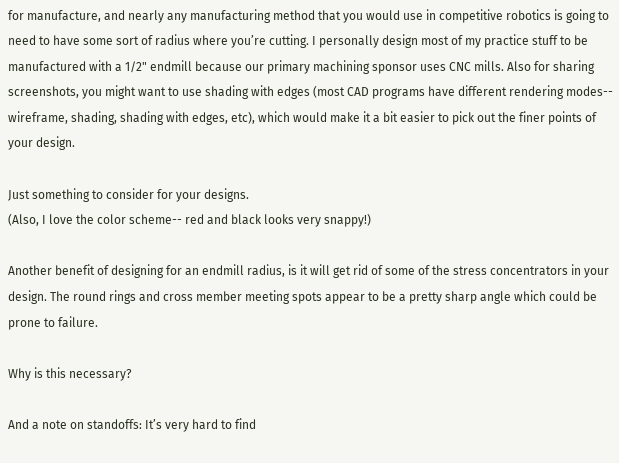for manufacture, and nearly any manufacturing method that you would use in competitive robotics is going to need to have some sort of radius where you’re cutting. I personally design most of my practice stuff to be manufactured with a 1/2" endmill because our primary machining sponsor uses CNC mills. Also for sharing screenshots, you might want to use shading with edges (most CAD programs have different rendering modes-- wireframe, shading, shading with edges, etc), which would make it a bit easier to pick out the finer points of your design.

Just something to consider for your designs.
(Also, I love the color scheme-- red and black looks very snappy!)

Another benefit of designing for an endmill radius, is it will get rid of some of the stress concentrators in your design. The round rings and cross member meeting spots appear to be a pretty sharp angle which could be prone to failure.

Why is this necessary?

And a note on standoffs: It’s very hard to find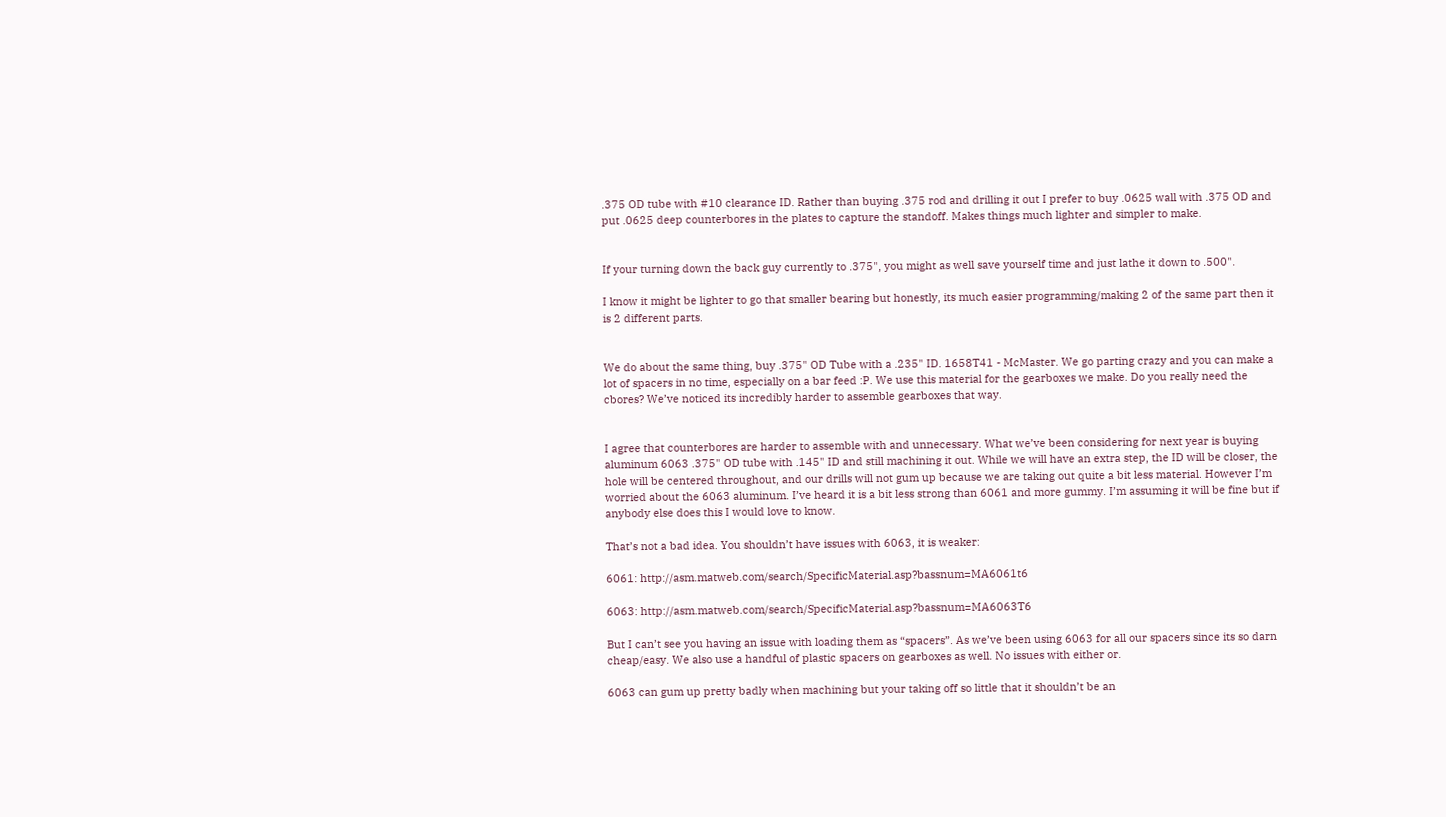.375 OD tube with #10 clearance ID. Rather than buying .375 rod and drilling it out I prefer to buy .0625 wall with .375 OD and put .0625 deep counterbores in the plates to capture the standoff. Makes things much lighter and simpler to make.


If your turning down the back guy currently to .375", you might as well save yourself time and just lathe it down to .500".

I know it might be lighter to go that smaller bearing but honestly, its much easier programming/making 2 of the same part then it is 2 different parts.


We do about the same thing, buy .375" OD Tube with a .235" ID. 1658T41 - McMaster. We go parting crazy and you can make a lot of spacers in no time, especially on a bar feed :P. We use this material for the gearboxes we make. Do you really need the cbores? We’ve noticed its incredibly harder to assemble gearboxes that way.


I agree that counterbores are harder to assemble with and unnecessary. What we’ve been considering for next year is buying aluminum 6063 .375" OD tube with .145" ID and still machining it out. While we will have an extra step, the ID will be closer, the hole will be centered throughout, and our drills will not gum up because we are taking out quite a bit less material. However I’m worried about the 6063 aluminum. I’ve heard it is a bit less strong than 6061 and more gummy. I’m assuming it will be fine but if anybody else does this I would love to know.

That’s not a bad idea. You shouldn’t have issues with 6063, it is weaker:

6061: http://asm.matweb.com/search/SpecificMaterial.asp?bassnum=MA6061t6

6063: http://asm.matweb.com/search/SpecificMaterial.asp?bassnum=MA6063T6

But I can’t see you having an issue with loading them as “spacers”. As we’ve been using 6063 for all our spacers since its so darn cheap/easy. We also use a handful of plastic spacers on gearboxes as well. No issues with either or.

6063 can gum up pretty badly when machining but your taking off so little that it shouldn’t be an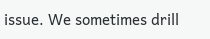issue. We sometimes drill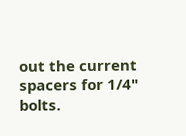out the current spacers for 1/4" bolts.